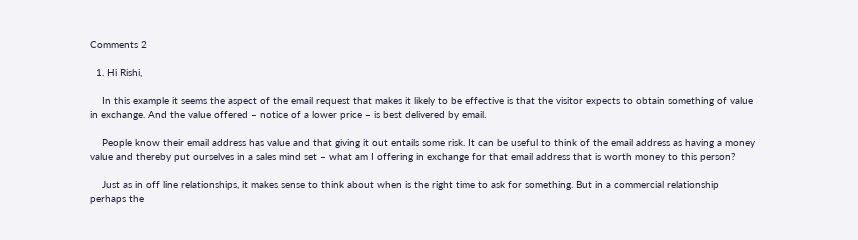Comments 2

  1. Hi Rishi,

    In this example it seems the aspect of the email request that makes it likely to be effective is that the visitor expects to obtain something of value in exchange. And the value offered – notice of a lower price – is best delivered by email.

    People know their email address has value and that giving it out entails some risk. It can be useful to think of the email address as having a money value and thereby put ourselves in a sales mind set – what am I offering in exchange for that email address that is worth money to this person?

    Just as in off line relationships, it makes sense to think about when is the right time to ask for something. But in a commercial relationship perhaps the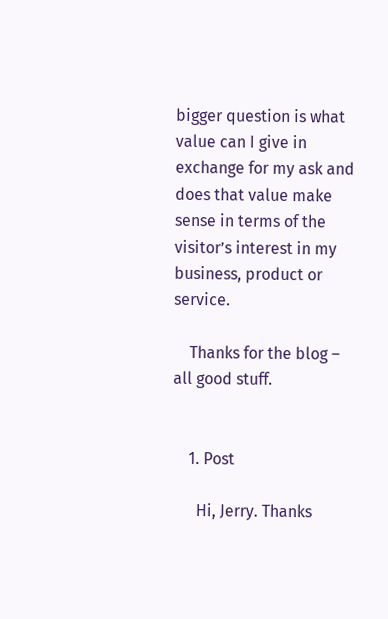bigger question is what value can I give in exchange for my ask and does that value make sense in terms of the visitor’s interest in my business, product or service.

    Thanks for the blog – all good stuff.


    1. Post

      Hi, Jerry. Thanks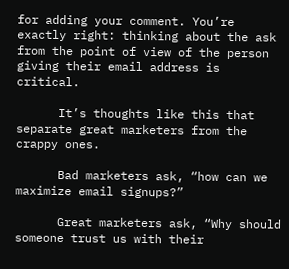for adding your comment. You’re exactly right: thinking about the ask from the point of view of the person giving their email address is critical.

      It’s thoughts like this that separate great marketers from the crappy ones.

      Bad marketers ask, “how can we maximize email signups?”

      Great marketers ask, “Why should someone trust us with their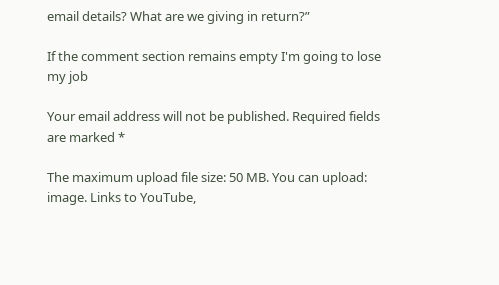email details? What are we giving in return?”

If the comment section remains empty I'm going to lose my job

Your email address will not be published. Required fields are marked *

The maximum upload file size: 50 MB. You can upload: image. Links to YouTube,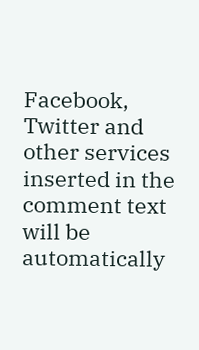Facebook, Twitter and other services inserted in the comment text will be automatically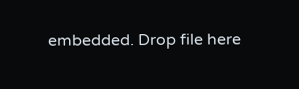embedded. Drop file here